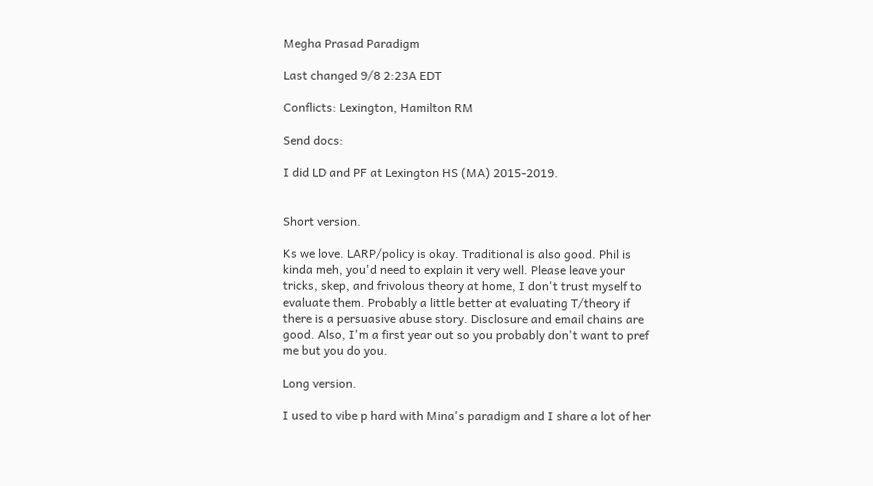Megha Prasad Paradigm

Last changed 9/8 2:23A EDT

Conflicts: Lexington, Hamilton RM

Send docs:

I did LD and PF at Lexington HS (MA) 2015-2019.


Short version.

Ks we love. LARP/policy is okay. Traditional is also good. Phil is kinda meh, you'd need to explain it very well. Please leave your tricks, skep, and frivolous theory at home, I don't trust myself to evaluate them. Probably a little better at evaluating T/theory if there is a persuasive abuse story. Disclosure and email chains are good. Also, I'm a first year out so you probably don't want to pref me but you do you.

Long version.

I used to vibe p hard with Mina's paradigm and I share a lot of her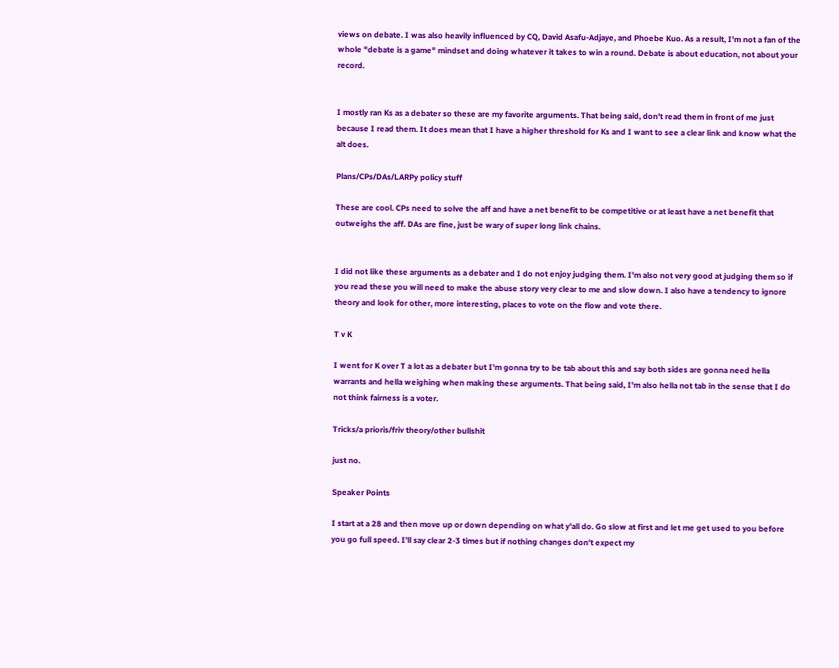views on debate. I was also heavily influenced by CQ, David Asafu-Adjaye, and Phoebe Kuo. As a result, I'm not a fan of the whole "debate is a game" mindset and doing whatever it takes to win a round. Debate is about education, not about your record.


I mostly ran Ks as a debater so these are my favorite arguments. That being said, don't read them in front of me just because I read them. It does mean that I have a higher threshold for Ks and I want to see a clear link and know what the alt does.

Plans/CPs/DAs/LARPy policy stuff

These are cool. CPs need to solve the aff and have a net benefit to be competitive or at least have a net benefit that outweighs the aff. DAs are fine, just be wary of super long link chains.


I did not like these arguments as a debater and I do not enjoy judging them. I'm also not very good at judging them so if you read these you will need to make the abuse story very clear to me and slow down. I also have a tendency to ignore theory and look for other, more interesting, places to vote on the flow and vote there.

T v K

I went for K over T a lot as a debater but I'm gonna try to be tab about this and say both sides are gonna need hella warrants and hella weighing when making these arguments. That being said, I'm also hella not tab in the sense that I do not think fairness is a voter.

Tricks/a prioris/friv theory/other bullshit

just no.

Speaker Points

I start at a 28 and then move up or down depending on what y'all do. Go slow at first and let me get used to you before you go full speed. I'll say clear 2-3 times but if nothing changes don't expect my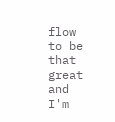flow to be that great and I'm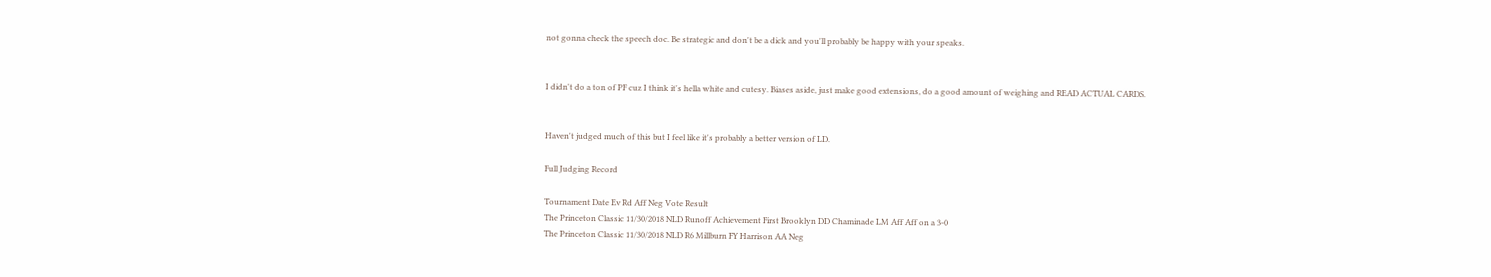not gonna check the speech doc. Be strategic and don't be a dick and you'll probably be happy with your speaks.


I didn't do a ton of PF cuz I think it's hella white and cutesy. Biases aside, just make good extensions, do a good amount of weighing and READ ACTUAL CARDS.


Haven't judged much of this but I feel like it's probably a better version of LD.

Full Judging Record

Tournament Date Ev Rd Aff Neg Vote Result
The Princeton Classic 11/30/2018 NLD Runoff Achievement First Brooklyn DD Chaminade LM Aff Aff on a 3-0
The Princeton Classic 11/30/2018 NLD R6 Millburn FY Harrison AA Neg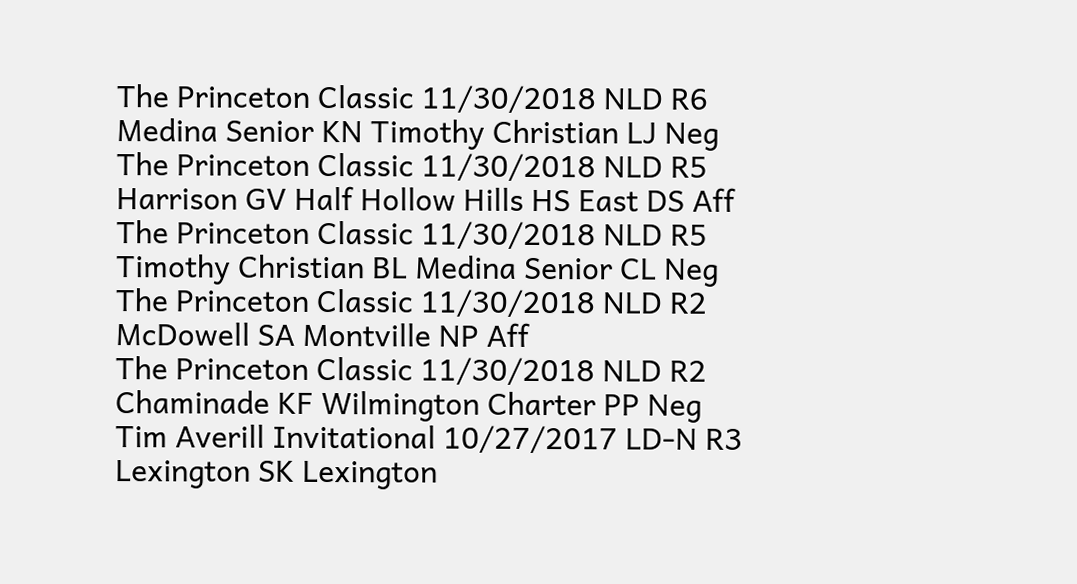The Princeton Classic 11/30/2018 NLD R6 Medina Senior KN Timothy Christian LJ Neg
The Princeton Classic 11/30/2018 NLD R5 Harrison GV Half Hollow Hills HS East DS Aff
The Princeton Classic 11/30/2018 NLD R5 Timothy Christian BL Medina Senior CL Neg
The Princeton Classic 11/30/2018 NLD R2 McDowell SA Montville NP Aff
The Princeton Classic 11/30/2018 NLD R2 Chaminade KF Wilmington Charter PP Neg
Tim Averill Invitational 10/27/2017 LD-N R3 Lexington SK Lexington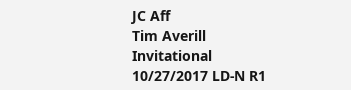JC Aff
Tim Averill Invitational 10/27/2017 LD-N R1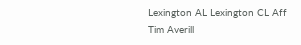Lexington AL Lexington CL Aff
Tim Averill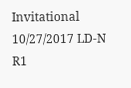Invitational 10/27/2017 LD-N R1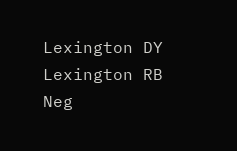Lexington DY Lexington RB Neg